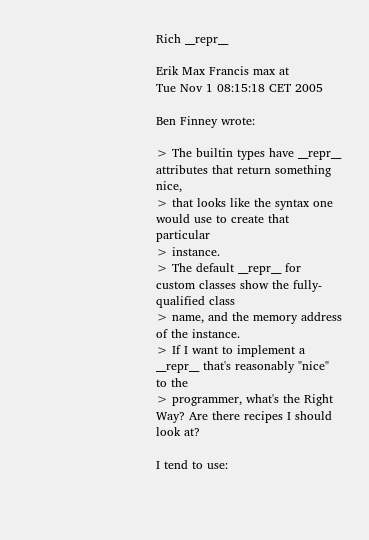Rich __repr__

Erik Max Francis max at
Tue Nov 1 08:15:18 CET 2005

Ben Finney wrote:

> The builtin types have __repr__ attributes that return something nice,
> that looks like the syntax one would use to create that particular
> instance.
> The default __repr__ for custom classes show the fully-qualified class
> name, and the memory address of the instance.
> If I want to implement a __repr__ that's reasonably "nice" to the
> programmer, what's the Right Way? Are there recipes I should look at?

I tend to use: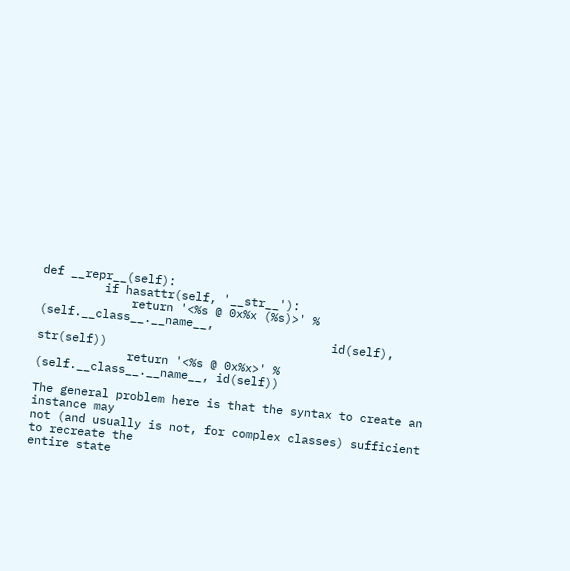def __repr__(self):
         if hasattr(self, '__str__'):
             return '<%s @ 0x%x (%s)>' % (self.__class__.__name__,
                                          id(self), str(self))
             return '<%s @ 0x%x>' % (self.__class__.__name__, id(self))

The general problem here is that the syntax to create an instance may
not (and usually is not, for complex classes) sufficient to recreate the
entire state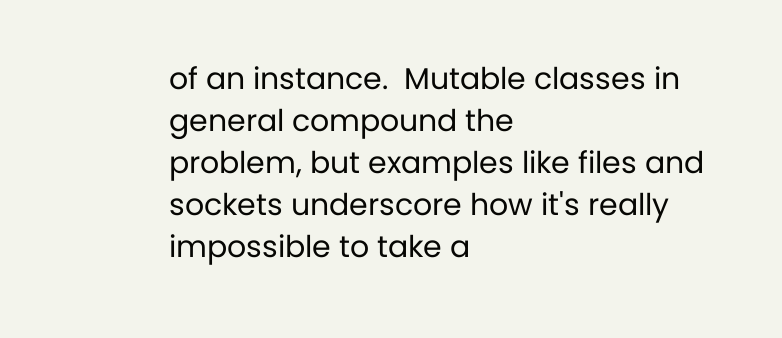of an instance.  Mutable classes in general compound the
problem, but examples like files and sockets underscore how it's really
impossible to take a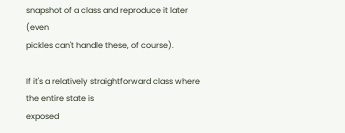snapshot of a class and reproduce it later (even
pickles can't handle these, of course).

If it's a relatively straightforward class where the entire state is
exposed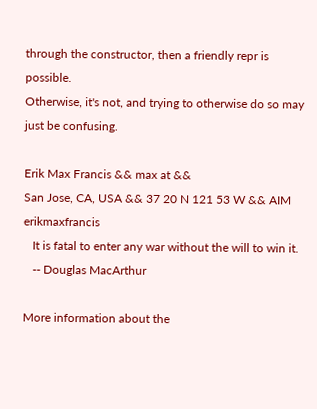through the constructor, then a friendly repr is possible.
Otherwise, it's not, and trying to otherwise do so may just be confusing.

Erik Max Francis && max at &&
San Jose, CA, USA && 37 20 N 121 53 W && AIM erikmaxfrancis
   It is fatal to enter any war without the will to win it.
   -- Douglas MacArthur

More information about the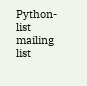Python-list mailing list